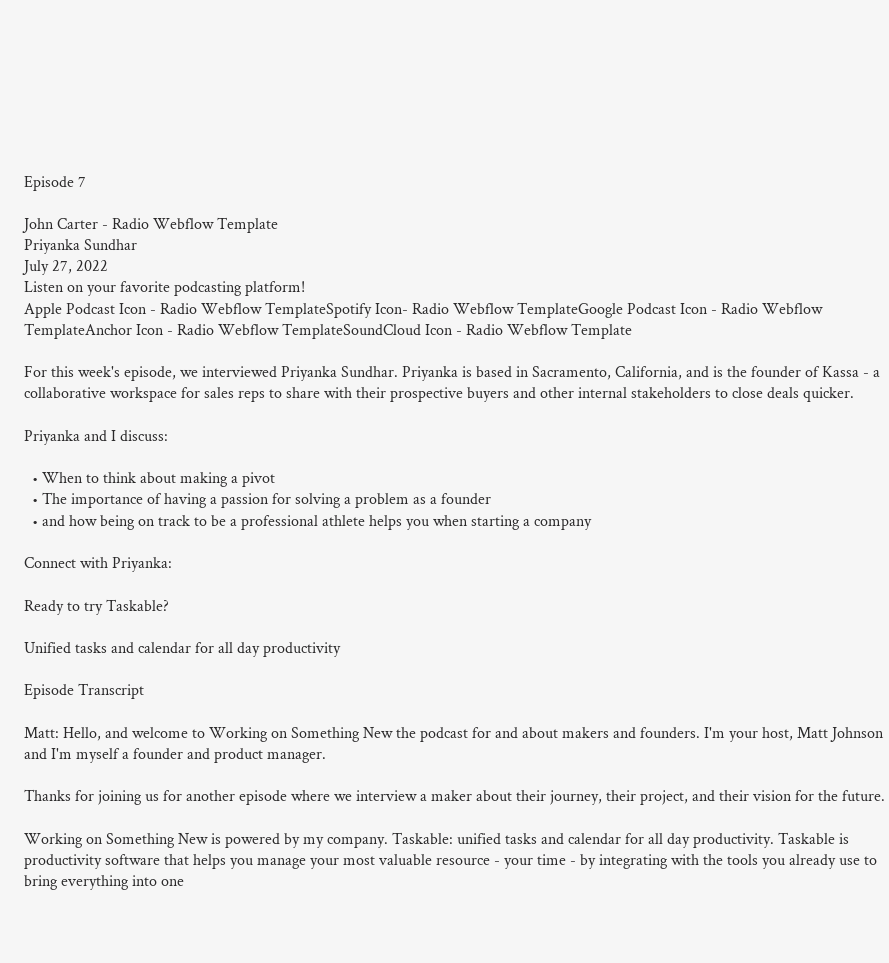Episode 7

John Carter - Radio Webflow Template
Priyanka Sundhar
July 27, 2022
Listen on your favorite podcasting platform!
Apple Podcast Icon - Radio Webflow TemplateSpotify Icon- Radio Webflow TemplateGoogle Podcast Icon - Radio Webflow TemplateAnchor Icon - Radio Webflow TemplateSoundCloud Icon - Radio Webflow Template

For this week's episode, we interviewed Priyanka Sundhar. Priyanka is based in Sacramento, California, and is the founder of Kassa - a collaborative workspace for sales reps to share with their prospective buyers and other internal stakeholders to close deals quicker.

Priyanka and I discuss:

  • When to think about making a pivot
  • The importance of having a passion for solving a problem as a founder
  • and how being on track to be a professional athlete helps you when starting a company

Connect with Priyanka:

Ready to try Taskable?

Unified tasks and calendar for all day productivity

Episode Transcript

Matt: Hello, and welcome to Working on Something New the podcast for and about makers and founders. I'm your host, Matt Johnson and I'm myself a founder and product manager.

Thanks for joining us for another episode where we interview a maker about their journey, their project, and their vision for the future.

Working on Something New is powered by my company. Taskable: unified tasks and calendar for all day productivity. Taskable is productivity software that helps you manage your most valuable resource - your time - by integrating with the tools you already use to bring everything into one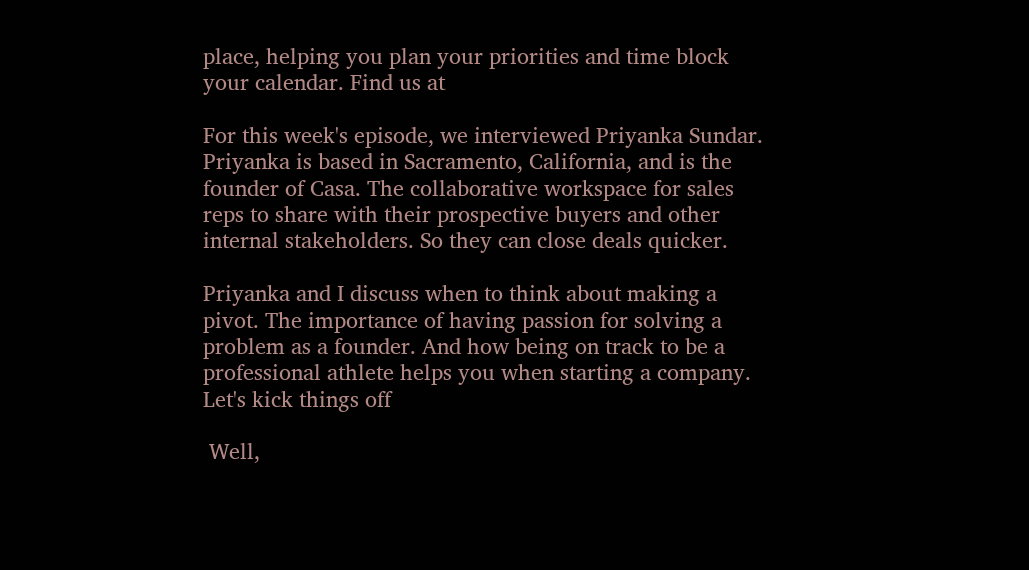place, helping you plan your priorities and time block your calendar. Find us at

For this week's episode, we interviewed Priyanka Sundar. Priyanka is based in Sacramento, California, and is the founder of Casa. The collaborative workspace for sales reps to share with their prospective buyers and other internal stakeholders. So they can close deals quicker.

Priyanka and I discuss when to think about making a pivot. The importance of having passion for solving a problem as a founder. And how being on track to be a professional athlete helps you when starting a company. Let's kick things off

 Well,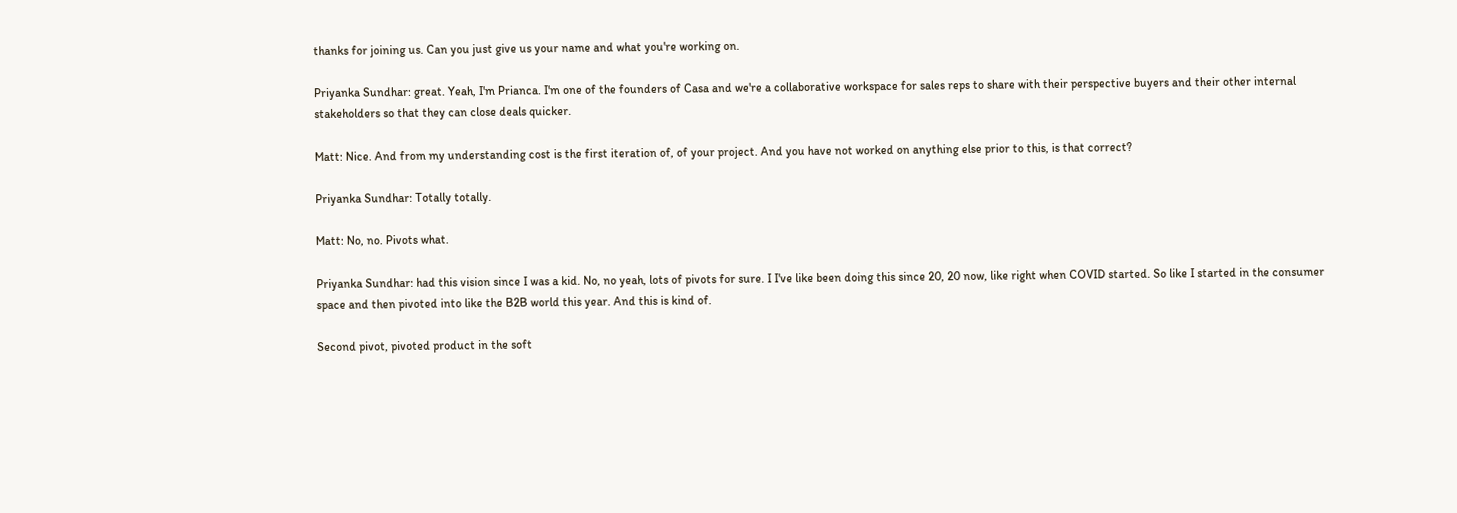thanks for joining us. Can you just give us your name and what you're working on.

Priyanka Sundhar: great. Yeah, I'm Prianca. I'm one of the founders of Casa and we're a collaborative workspace for sales reps to share with their perspective buyers and their other internal stakeholders so that they can close deals quicker.

Matt: Nice. And from my understanding cost is the first iteration of, of your project. And you have not worked on anything else prior to this, is that correct?

Priyanka Sundhar: Totally totally.

Matt: No, no. Pivots what.

Priyanka Sundhar: had this vision since I was a kid. No, no yeah, lots of pivots for sure. I I've like been doing this since 20, 20 now, like right when COVID started. So like I started in the consumer space and then pivoted into like the B2B world this year. And this is kind of.

Second pivot, pivoted product in the soft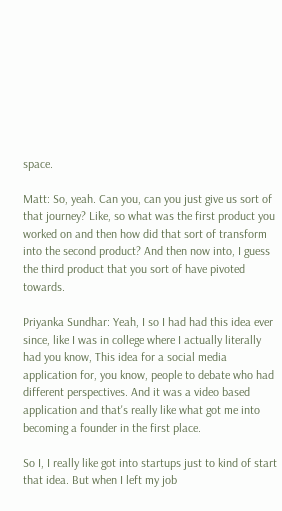space.

Matt: So, yeah. Can you, can you just give us sort of that journey? Like, so what was the first product you worked on and then how did that sort of transform into the second product? And then now into, I guess the third product that you sort of have pivoted towards.

Priyanka Sundhar: Yeah, I so I had had this idea ever since, like I was in college where I actually literally had you know, This idea for a social media application for, you know, people to debate who had different perspectives. And it was a video based application and that's really like what got me into becoming a founder in the first place.

So I, I really like got into startups just to kind of start that idea. But when I left my job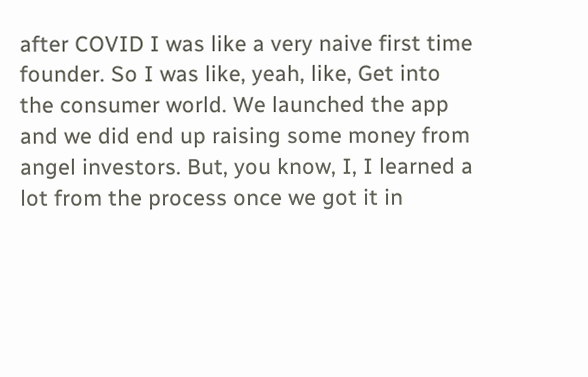after COVID I was like a very naive first time founder. So I was like, yeah, like, Get into the consumer world. We launched the app and we did end up raising some money from angel investors. But, you know, I, I learned a lot from the process once we got it in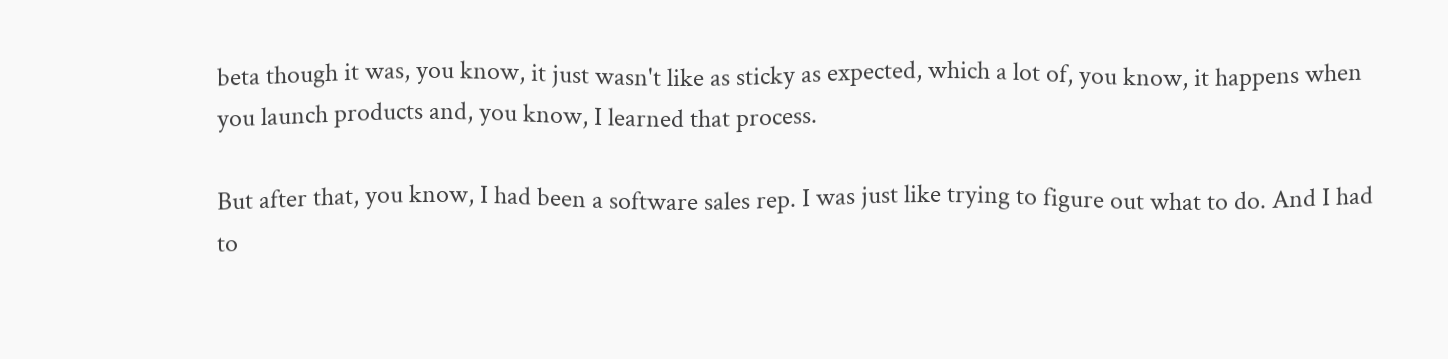beta though it was, you know, it just wasn't like as sticky as expected, which a lot of, you know, it happens when you launch products and, you know, I learned that process.

But after that, you know, I had been a software sales rep. I was just like trying to figure out what to do. And I had to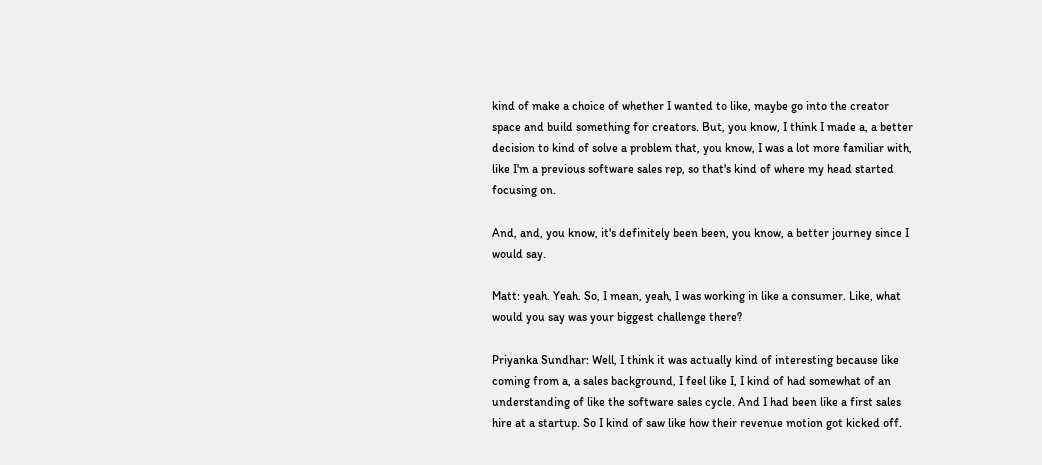kind of make a choice of whether I wanted to like, maybe go into the creator space and build something for creators. But, you know, I think I made a, a better decision to kind of solve a problem that, you know, I was a lot more familiar with, like I'm a previous software sales rep, so that's kind of where my head started focusing on.

And, and, you know, it's definitely been been, you know, a better journey since I would say.

Matt: yeah. Yeah. So, I mean, yeah, I was working in like a consumer. Like, what would you say was your biggest challenge there?

Priyanka Sundhar: Well, I think it was actually kind of interesting because like coming from a, a sales background, I feel like I, I kind of had somewhat of an understanding of like the software sales cycle. And I had been like a first sales hire at a startup. So I kind of saw like how their revenue motion got kicked off.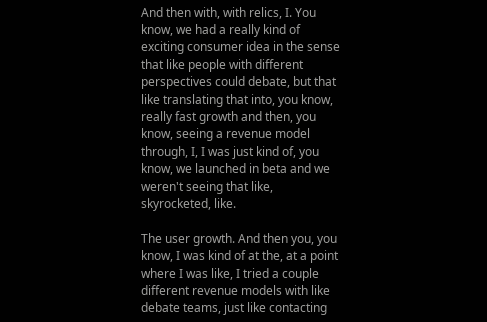And then with, with relics, I. You know, we had a really kind of exciting consumer idea in the sense that like people with different perspectives could debate, but that like translating that into, you know, really fast growth and then, you know, seeing a revenue model through, I, I was just kind of, you know, we launched in beta and we weren't seeing that like, skyrocketed, like.

The user growth. And then you, you know, I was kind of at the, at a point where I was like, I tried a couple different revenue models with like debate teams, just like contacting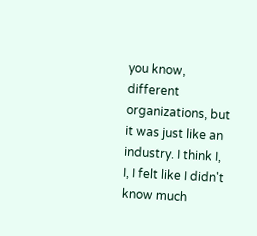you know, different organizations, but it was just like an industry. I think I, I, I felt like I didn't know much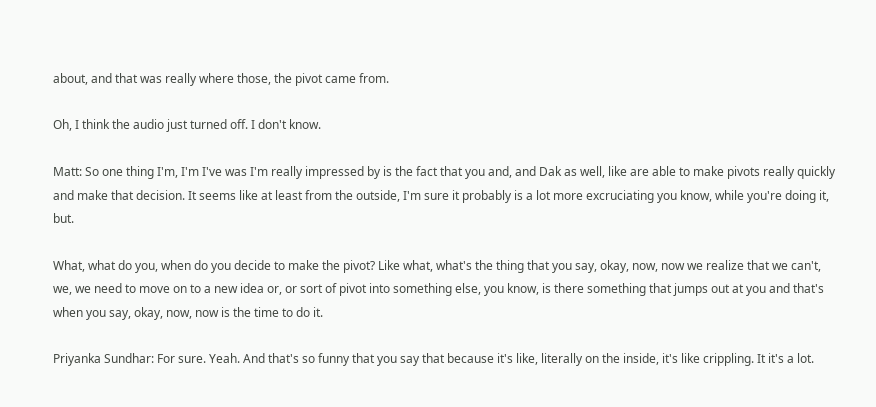about, and that was really where those, the pivot came from.

Oh, I think the audio just turned off. I don't know.

Matt: So one thing I'm, I'm I've was I'm really impressed by is the fact that you and, and Dak as well, like are able to make pivots really quickly and make that decision. It seems like at least from the outside, I'm sure it probably is a lot more excruciating you know, while you're doing it, but.

What, what do you, when do you decide to make the pivot? Like what, what's the thing that you say, okay, now, now we realize that we can't, we, we need to move on to a new idea or, or sort of pivot into something else, you know, is there something that jumps out at you and that's when you say, okay, now, now is the time to do it.

Priyanka Sundhar: For sure. Yeah. And that's so funny that you say that because it's like, literally on the inside, it's like crippling. It it's a lot.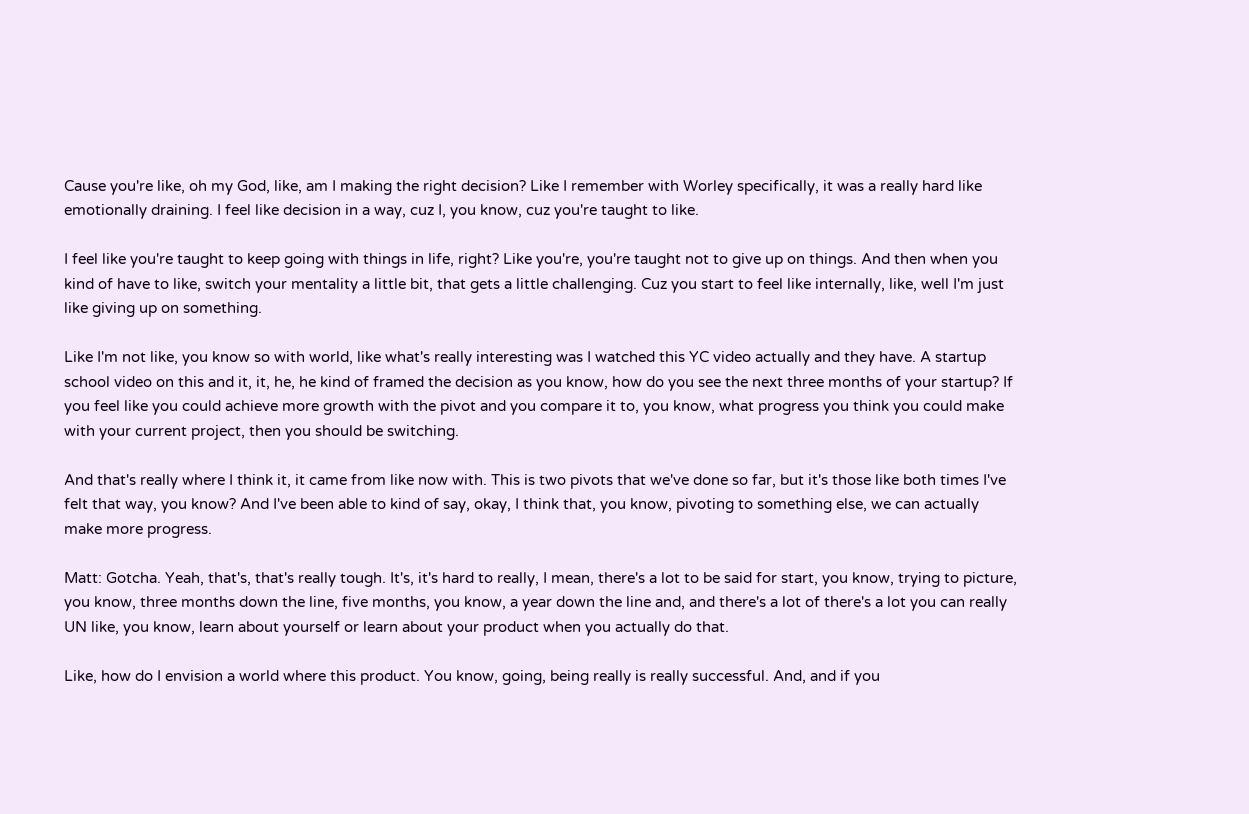Cause you're like, oh my God, like, am I making the right decision? Like I remember with Worley specifically, it was a really hard like emotionally draining. I feel like decision in a way, cuz I, you know, cuz you're taught to like.

I feel like you're taught to keep going with things in life, right? Like you're, you're taught not to give up on things. And then when you kind of have to like, switch your mentality a little bit, that gets a little challenging. Cuz you start to feel like internally, like, well I'm just like giving up on something.

Like I'm not like, you know so with world, like what's really interesting was I watched this YC video actually and they have. A startup school video on this and it, it, he, he kind of framed the decision as you know, how do you see the next three months of your startup? If you feel like you could achieve more growth with the pivot and you compare it to, you know, what progress you think you could make with your current project, then you should be switching.

And that's really where I think it, it came from like now with. This is two pivots that we've done so far, but it's those like both times I've felt that way, you know? And I've been able to kind of say, okay, I think that, you know, pivoting to something else, we can actually make more progress.

Matt: Gotcha. Yeah, that's, that's really tough. It's, it's hard to really, I mean, there's a lot to be said for start, you know, trying to picture, you know, three months down the line, five months, you know, a year down the line and, and there's a lot of there's a lot you can really UN like, you know, learn about yourself or learn about your product when you actually do that.

Like, how do I envision a world where this product. You know, going, being really is really successful. And, and if you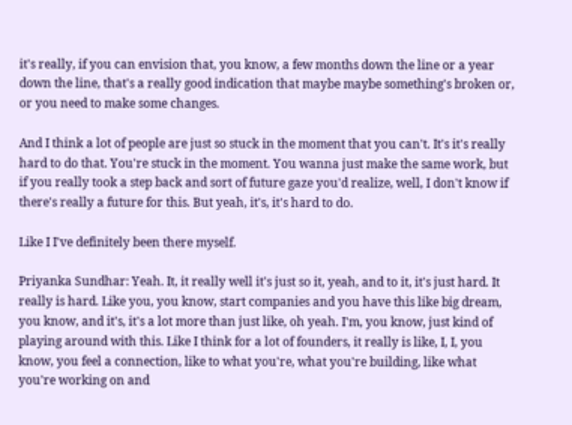it's really, if you can envision that, you know, a few months down the line or a year down the line, that's a really good indication that maybe maybe something's broken or, or you need to make some changes.

And I think a lot of people are just so stuck in the moment that you can't. It's it's really hard to do that. You're stuck in the moment. You wanna just make the same work, but if you really took a step back and sort of future gaze you'd realize, well, I don't know if there's really a future for this. But yeah, it's, it's hard to do.

Like I I've definitely been there myself.

Priyanka Sundhar: Yeah. It, it really well it's just so it, yeah, and to it, it's just hard. It really is hard. Like you, you know, start companies and you have this like big dream, you know, and it's, it's a lot more than just like, oh yeah. I'm, you know, just kind of playing around with this. Like I think for a lot of founders, it really is like, I, I, you know, you feel a connection, like to what you're, what you're building, like what you're working on and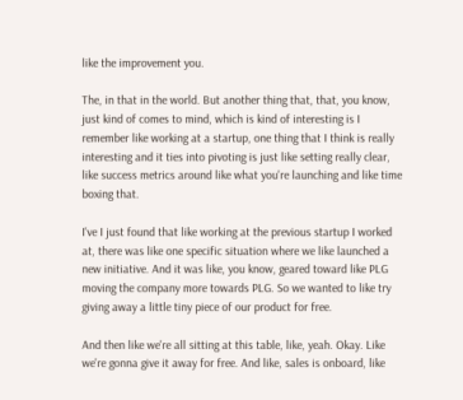like the improvement you.

The, in that in the world. But another thing that, that, you know, just kind of comes to mind, which is kind of interesting is I remember like working at a startup, one thing that I think is really interesting and it ties into pivoting is just like setting really clear, like success metrics around like what you're launching and like time boxing that.

I've I just found that like working at the previous startup I worked at, there was like one specific situation where we like launched a new initiative. And it was like, you know, geared toward like PLG moving the company more towards PLG. So we wanted to like try giving away a little tiny piece of our product for free.

And then like we're all sitting at this table, like, yeah. Okay. Like we're gonna give it away for free. And like, sales is onboard, like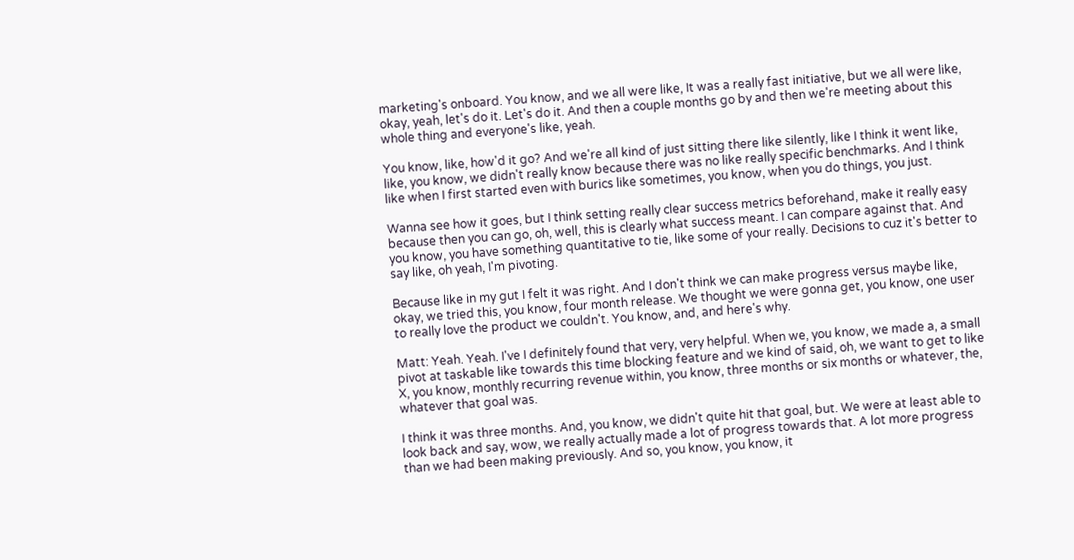marketing's onboard. You know, and we all were like, It was a really fast initiative, but we all were like, okay, yeah, let's do it. Let's do it. And then a couple months go by and then we're meeting about this whole thing and everyone's like, yeah.

You know, like, how'd it go? And we're all kind of just sitting there like silently, like I think it went like, like, you know, we didn't really know because there was no like really specific benchmarks. And I think like when I first started even with burics like sometimes, you know, when you do things, you just.

Wanna see how it goes, but I think setting really clear success metrics beforehand, make it really easy because then you can go, oh, well, this is clearly what success meant. I can compare against that. And you know, you have something quantitative to tie, like some of your really. Decisions to cuz it's better to say like, oh yeah, I'm pivoting.

Because like in my gut I felt it was right. And I don't think we can make progress versus maybe like, okay, we tried this, you know, four month release. We thought we were gonna get, you know, one user to really love the product we couldn't. You know, and, and here's why.

Matt: Yeah. Yeah. I've I definitely found that very, very helpful. When we, you know, we made a, a small pivot at taskable like towards this time blocking feature and we kind of said, oh, we want to get to like X, you know, monthly recurring revenue within, you know, three months or six months or whatever, the, whatever that goal was.

I think it was three months. And, you know, we didn't quite hit that goal, but. We were at least able to look back and say, wow, we really actually made a lot of progress towards that. A lot more progress than we had been making previously. And so, you know, you know, it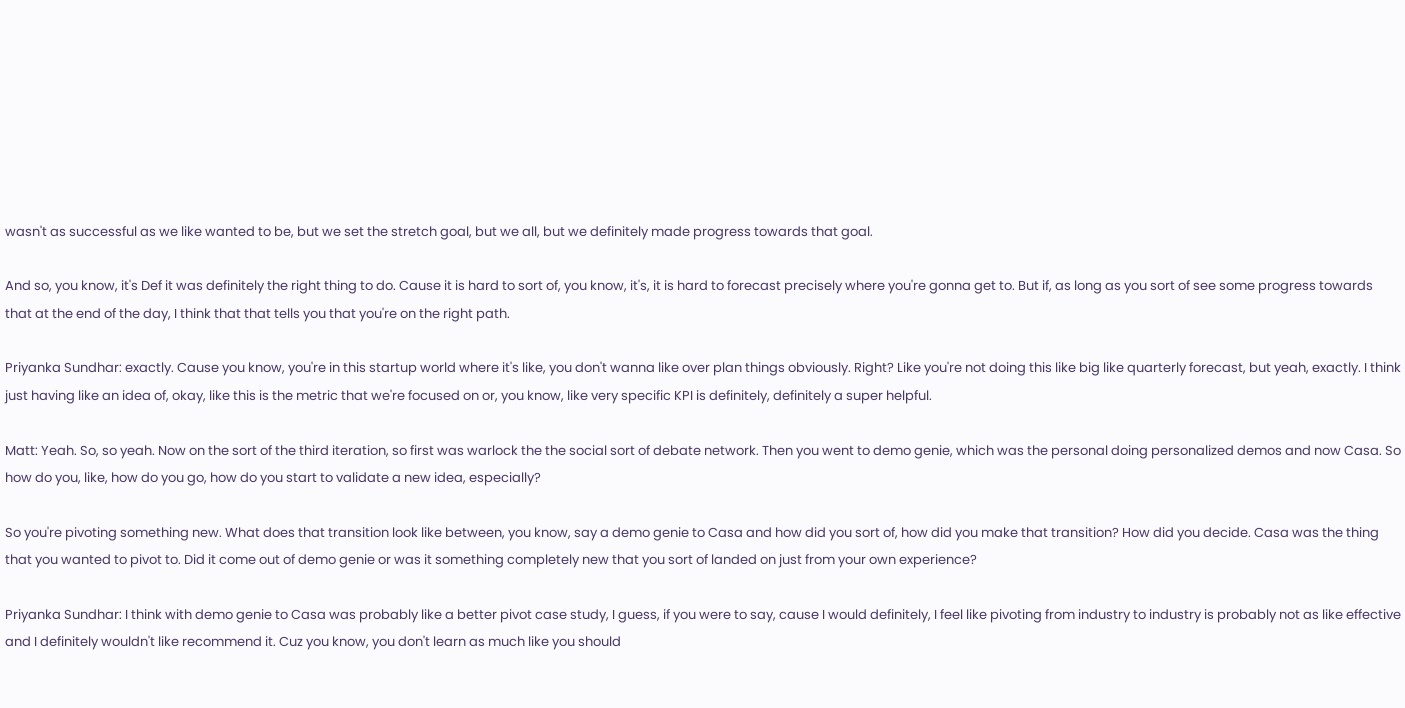wasn't as successful as we like wanted to be, but we set the stretch goal, but we all, but we definitely made progress towards that goal.

And so, you know, it's Def it was definitely the right thing to do. Cause it is hard to sort of, you know, it's, it is hard to forecast precisely where you're gonna get to. But if, as long as you sort of see some progress towards that at the end of the day, I think that that tells you that you're on the right path.

Priyanka Sundhar: exactly. Cause you know, you're in this startup world where it's like, you don't wanna like over plan things obviously. Right? Like you're not doing this like big like quarterly forecast, but yeah, exactly. I think just having like an idea of, okay, like this is the metric that we're focused on or, you know, like very specific KPI is definitely, definitely a super helpful.

Matt: Yeah. So, so yeah. Now on the sort of the third iteration, so first was warlock the the social sort of debate network. Then you went to demo genie, which was the personal doing personalized demos and now Casa. So how do you, like, how do you go, how do you start to validate a new idea, especially?

So you're pivoting something new. What does that transition look like between, you know, say a demo genie to Casa and how did you sort of, how did you make that transition? How did you decide. Casa was the thing that you wanted to pivot to. Did it come out of demo genie or was it something completely new that you sort of landed on just from your own experience?

Priyanka Sundhar: I think with demo genie to Casa was probably like a better pivot case study, I guess, if you were to say, cause I would definitely, I feel like pivoting from industry to industry is probably not as like effective and I definitely wouldn't like recommend it. Cuz you know, you don't learn as much like you should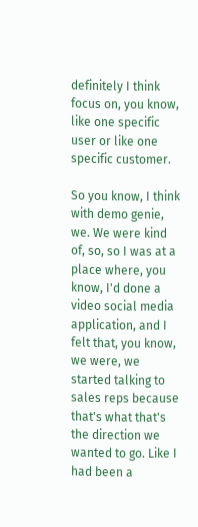definitely I think focus on, you know, like one specific user or like one specific customer.

So you know, I think with demo genie, we. We were kind of, so, so I was at a place where, you know, I'd done a video social media application, and I felt that, you know, we were, we started talking to sales reps because that's what that's the direction we wanted to go. Like I had been a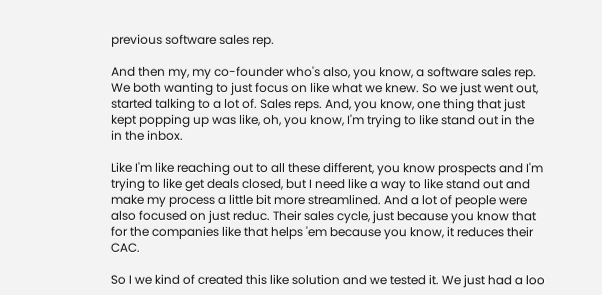previous software sales rep.

And then my, my co-founder who's also, you know, a software sales rep. We both wanting to just focus on like what we knew. So we just went out, started talking to a lot of. Sales reps. And, you know, one thing that just kept popping up was like, oh, you know, I'm trying to like stand out in the in the inbox.

Like I'm like reaching out to all these different, you know prospects and I'm trying to like get deals closed, but I need like a way to like stand out and make my process a little bit more streamlined. And a lot of people were also focused on just reduc. Their sales cycle, just because you know that for the companies like that helps 'em because you know, it reduces their CAC.

So I we kind of created this like solution and we tested it. We just had a loo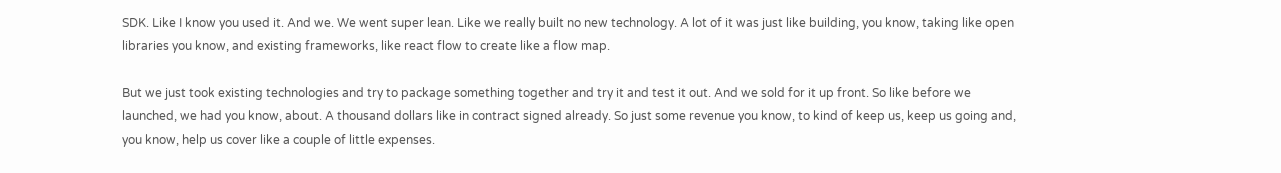SDK. Like I know you used it. And we. We went super lean. Like we really built no new technology. A lot of it was just like building, you know, taking like open libraries you know, and existing frameworks, like react flow to create like a flow map.

But we just took existing technologies and try to package something together and try it and test it out. And we sold for it up front. So like before we launched, we had you know, about. A thousand dollars like in contract signed already. So just some revenue you know, to kind of keep us, keep us going and, you know, help us cover like a couple of little expenses.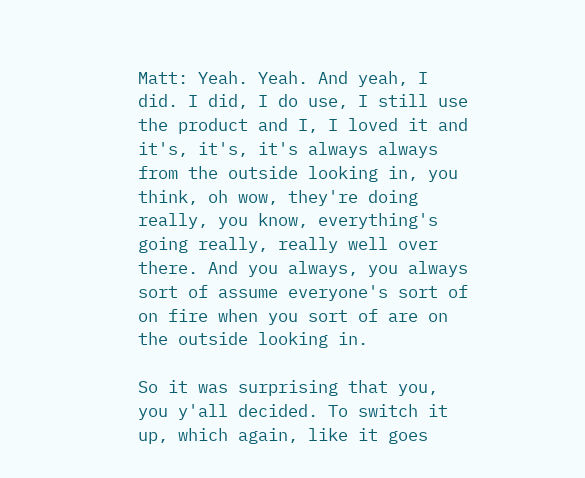Matt: Yeah. Yeah. And yeah, I did. I did, I do use, I still use the product and I, I loved it and it's, it's, it's always always from the outside looking in, you think, oh wow, they're doing really, you know, everything's going really, really well over there. And you always, you always sort of assume everyone's sort of on fire when you sort of are on the outside looking in.

So it was surprising that you, you y'all decided. To switch it up, which again, like it goes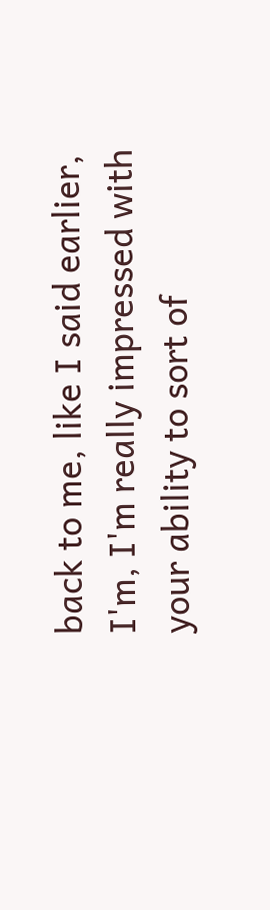back to me, like I said earlier, I'm, I'm really impressed with your ability to sort of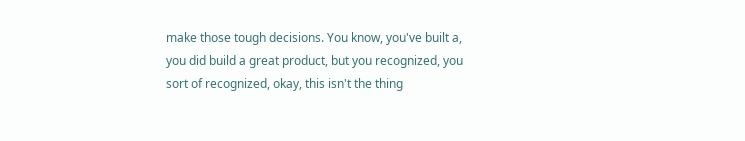make those tough decisions. You know, you've built a, you did build a great product, but you recognized, you sort of recognized, okay, this isn't the thing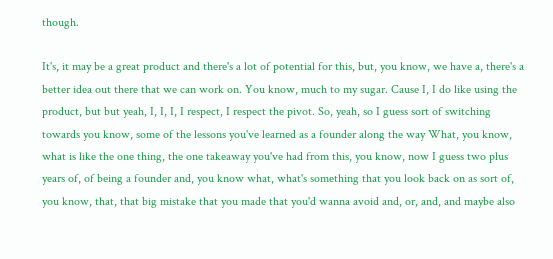though.

It's, it may be a great product and there's a lot of potential for this, but, you know, we have a, there's a better idea out there that we can work on. You know, much to my sugar. Cause I, I do like using the product, but but yeah, I, I, I, I respect, I respect the pivot. So, yeah, so I guess sort of switching towards you know, some of the lessons you've learned as a founder along the way What, you know, what is like the one thing, the one takeaway you've had from this, you know, now I guess two plus years of, of being a founder and, you know what, what's something that you look back on as sort of, you know, that, that big mistake that you made that you'd wanna avoid and, or, and, and maybe also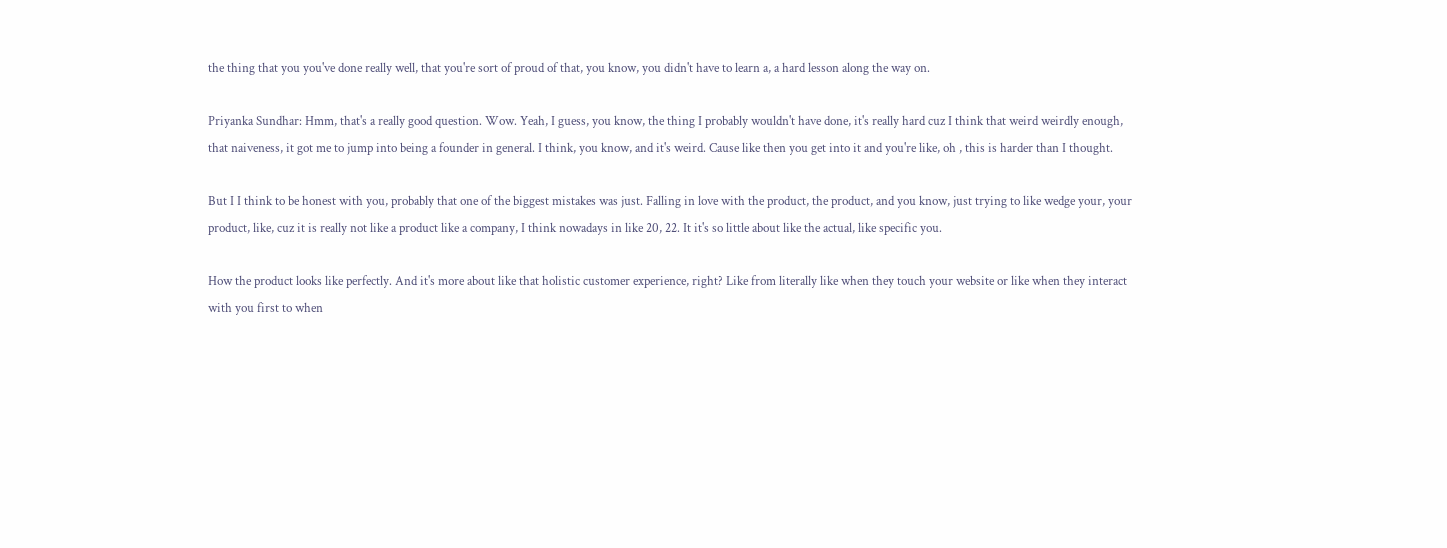the thing that you you've done really well, that you're sort of proud of that, you know, you didn't have to learn a, a hard lesson along the way on.

Priyanka Sundhar: Hmm, that's a really good question. Wow. Yeah, I guess, you know, the thing I probably wouldn't have done, it's really hard cuz I think that weird weirdly enough, that naiveness, it got me to jump into being a founder in general. I think, you know, and it's weird. Cause like then you get into it and you're like, oh , this is harder than I thought.

But I I think to be honest with you, probably that one of the biggest mistakes was just. Falling in love with the product, the product, and you know, just trying to like wedge your, your product, like, cuz it is really not like a product like a company, I think nowadays in like 20, 22. It it's so little about like the actual, like specific you.

How the product looks like perfectly. And it's more about like that holistic customer experience, right? Like from literally like when they touch your website or like when they interact with you first to when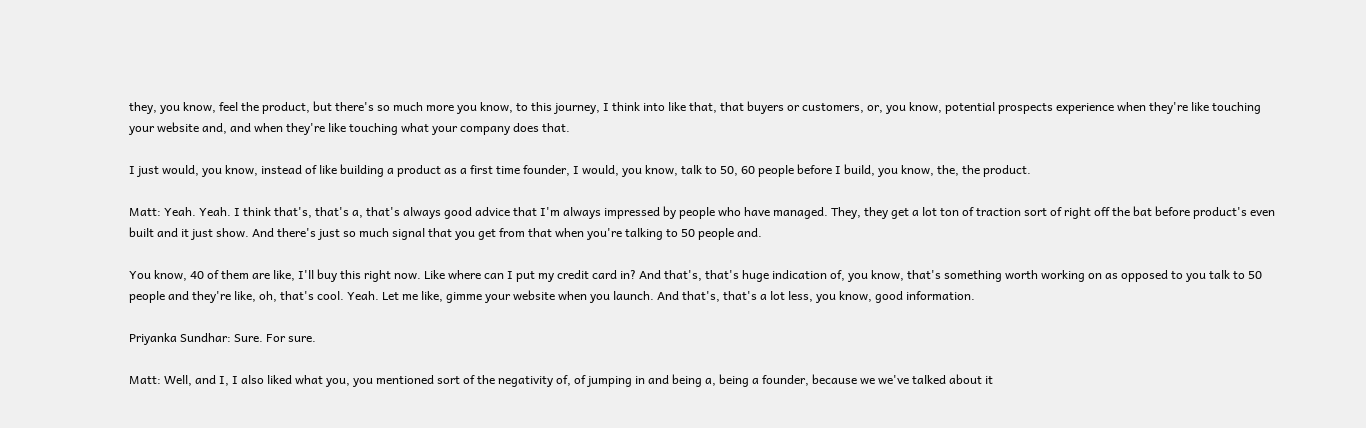they, you know, feel the product, but there's so much more you know, to this journey, I think into like that, that buyers or customers, or, you know, potential prospects experience when they're like touching your website and, and when they're like touching what your company does that.

I just would, you know, instead of like building a product as a first time founder, I would, you know, talk to 50, 60 people before I build, you know, the, the product.

Matt: Yeah. Yeah. I think that's, that's a, that's always good advice that I'm always impressed by people who have managed. They, they get a lot ton of traction sort of right off the bat before product's even built and it just show. And there's just so much signal that you get from that when you're talking to 50 people and.

You know, 40 of them are like, I'll buy this right now. Like where can I put my credit card in? And that's, that's huge indication of, you know, that's something worth working on as opposed to you talk to 50 people and they're like, oh, that's cool. Yeah. Let me like, gimme your website when you launch. And that's, that's a lot less, you know, good information.

Priyanka Sundhar: Sure. For sure.

Matt: Well, and I, I also liked what you, you mentioned sort of the negativity of, of jumping in and being a, being a founder, because we we've talked about it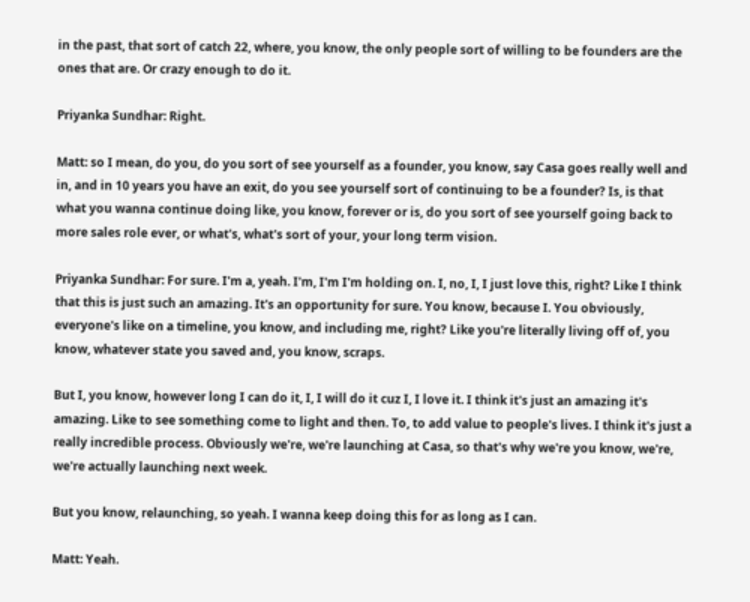in the past, that sort of catch 22, where, you know, the only people sort of willing to be founders are the ones that are. Or crazy enough to do it.

Priyanka Sundhar: Right.

Matt: so I mean, do you, do you sort of see yourself as a founder, you know, say Casa goes really well and in, and in 10 years you have an exit, do you see yourself sort of continuing to be a founder? Is, is that what you wanna continue doing like, you know, forever or is, do you sort of see yourself going back to more sales role ever, or what's, what's sort of your, your long term vision.

Priyanka Sundhar: For sure. I'm a, yeah. I'm, I'm I'm holding on. I, no, I, I just love this, right? Like I think that this is just such an amazing. It's an opportunity for sure. You know, because I. You obviously, everyone's like on a timeline, you know, and including me, right? Like you're literally living off of, you know, whatever state you saved and, you know, scraps.

But I, you know, however long I can do it, I, I will do it cuz I, I love it. I think it's just an amazing it's amazing. Like to see something come to light and then. To, to add value to people's lives. I think it's just a really incredible process. Obviously we're, we're launching at Casa, so that's why we're you know, we're, we're actually launching next week.

But you know, relaunching, so yeah. I wanna keep doing this for as long as I can.

Matt: Yeah.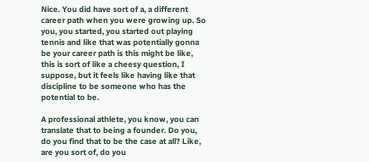Nice. You did have sort of a, a different career path when you were growing up. So you, you started, you started out playing tennis and like that was potentially gonna be your career path is this might be like, this is sort of like a cheesy question, I suppose, but it feels like having like that discipline to be someone who has the potential to be.

A professional athlete, you know, you can translate that to being a founder. Do you, do you find that to be the case at all? Like, are you sort of, do you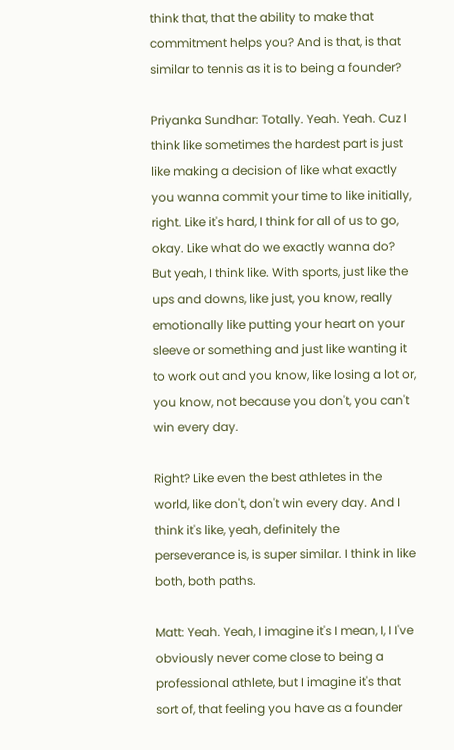think that, that the ability to make that commitment helps you? And is that, is that similar to tennis as it is to being a founder?

Priyanka Sundhar: Totally. Yeah. Yeah. Cuz I think like sometimes the hardest part is just like making a decision of like what exactly you wanna commit your time to like initially, right. Like it's hard, I think for all of us to go, okay. Like what do we exactly wanna do? But yeah, I think like. With sports, just like the ups and downs, like just, you know, really emotionally like putting your heart on your sleeve or something and just like wanting it to work out and you know, like losing a lot or, you know, not because you don't, you can't win every day.

Right? Like even the best athletes in the world, like don't, don't win every day. And I think it's like, yeah, definitely the perseverance is, is super similar. I think in like both, both paths.

Matt: Yeah. Yeah, I imagine it's I mean, I, I I've obviously never come close to being a professional athlete, but I imagine it's that sort of, that feeling you have as a founder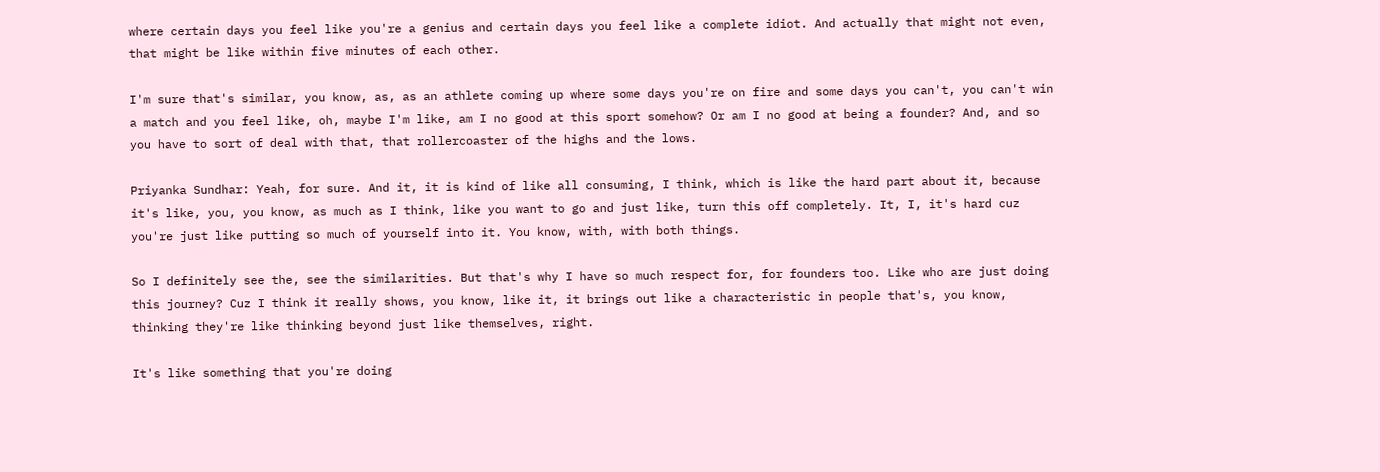where certain days you feel like you're a genius and certain days you feel like a complete idiot. And actually that might not even, that might be like within five minutes of each other.

I'm sure that's similar, you know, as, as an athlete coming up where some days you're on fire and some days you can't, you can't win a match and you feel like, oh, maybe I'm like, am I no good at this sport somehow? Or am I no good at being a founder? And, and so you have to sort of deal with that, that rollercoaster of the highs and the lows.

Priyanka Sundhar: Yeah, for sure. And it, it is kind of like all consuming, I think, which is like the hard part about it, because it's like, you, you know, as much as I think, like you want to go and just like, turn this off completely. It, I, it's hard cuz you're just like putting so much of yourself into it. You know, with, with both things.

So I definitely see the, see the similarities. But that's why I have so much respect for, for founders too. Like who are just doing this journey? Cuz I think it really shows, you know, like it, it brings out like a characteristic in people that's, you know, thinking they're like thinking beyond just like themselves, right.

It's like something that you're doing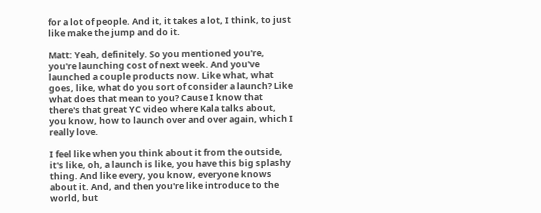for a lot of people. And it, it takes a lot, I think, to just like make the jump and do it.

Matt: Yeah, definitely. So you mentioned you're, you're launching cost of next week. And you've launched a couple products now. Like what, what goes, like, what do you sort of consider a launch? Like what does that mean to you? Cause I know that there's that great YC video where Kala talks about, you know, how to launch over and over again, which I really love.

I feel like when you think about it from the outside, it's like, oh, a launch is like, you have this big splashy thing. And like every, you know, everyone knows about it. And, and then you're like introduce to the world, but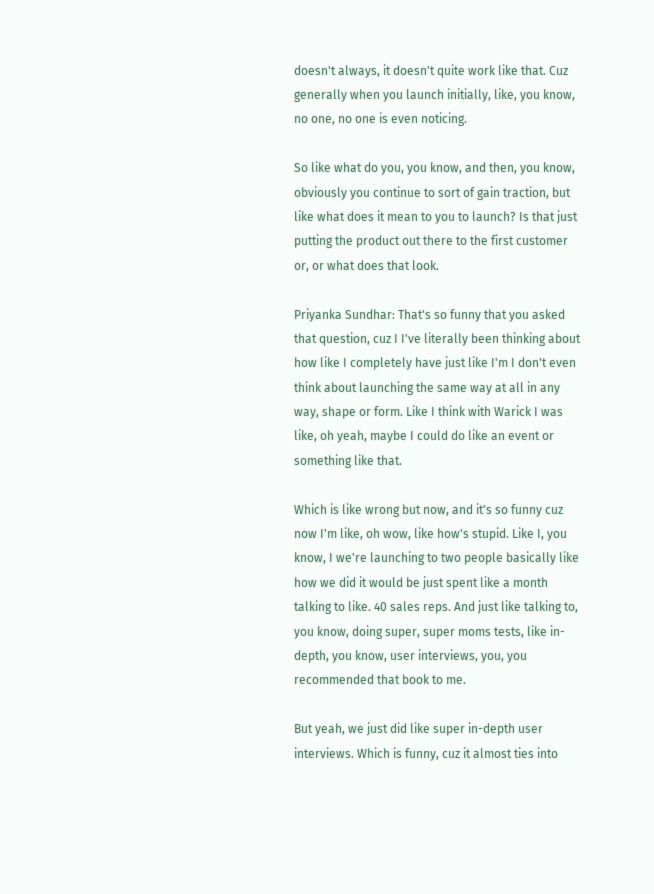doesn't always, it doesn't quite work like that. Cuz generally when you launch initially, like, you know, no one, no one is even noticing.

So like what do you, you know, and then, you know, obviously you continue to sort of gain traction, but like what does it mean to you to launch? Is that just putting the product out there to the first customer or, or what does that look.

Priyanka Sundhar: That's so funny that you asked that question, cuz I I've literally been thinking about how like I completely have just like I'm I don't even think about launching the same way at all in any way, shape or form. Like I think with Warick I was like, oh yeah, maybe I could do like an event or something like that.

Which is like wrong but now, and it's so funny cuz now I'm like, oh wow, like how's stupid. Like I, you know, I we're launching to two people basically like how we did it would be just spent like a month talking to like. 40 sales reps. And just like talking to, you know, doing super, super moms tests, like in-depth, you know, user interviews, you, you recommended that book to me.

But yeah, we just did like super in-depth user interviews. Which is funny, cuz it almost ties into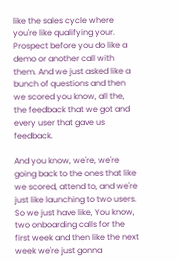like the sales cycle where you're like qualifying your. Prospect before you do like a demo or another call with them. And we just asked like a bunch of questions and then we scored you know, all the, the feedback that we got and every user that gave us feedback.

And you know, we're, we're going back to the ones that like we scored, attend to, and we're just like launching to two users. So we just have like, You know, two onboarding calls for the first week and then like the next week we're just gonna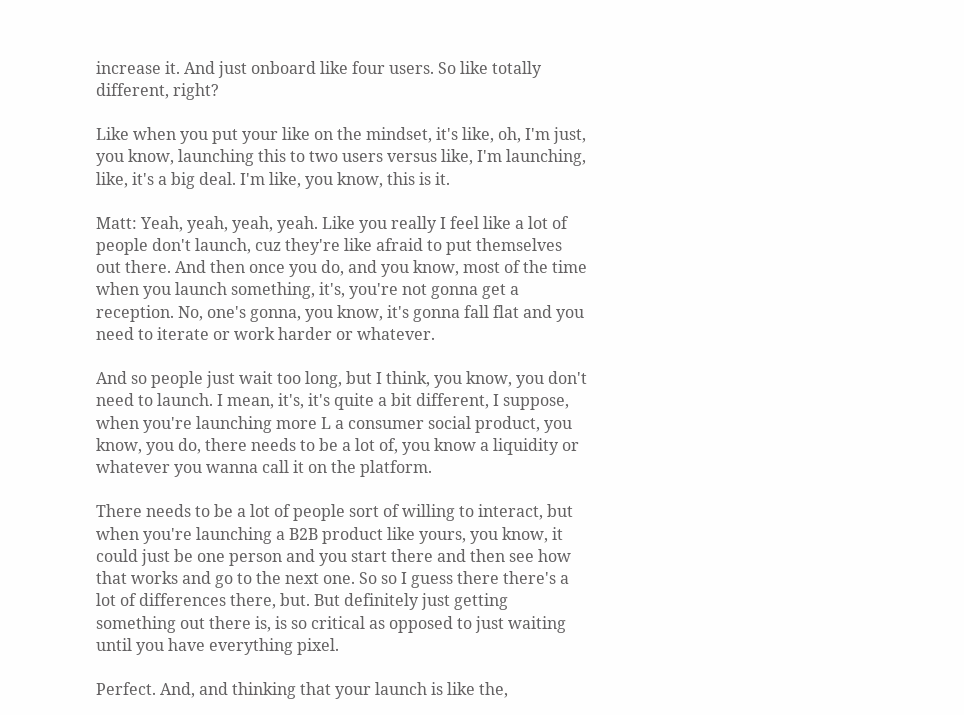increase it. And just onboard like four users. So like totally different, right?

Like when you put your like on the mindset, it's like, oh, I'm just, you know, launching this to two users versus like, I'm launching, like, it's a big deal. I'm like, you know, this is it.

Matt: Yeah, yeah, yeah, yeah. Like you really I feel like a lot of people don't launch, cuz they're like afraid to put themselves out there. And then once you do, and you know, most of the time when you launch something, it's, you're not gonna get a reception. No, one's gonna, you know, it's gonna fall flat and you need to iterate or work harder or whatever.

And so people just wait too long, but I think, you know, you don't need to launch. I mean, it's, it's quite a bit different, I suppose, when you're launching more L a consumer social product, you know, you do, there needs to be a lot of, you know a liquidity or whatever you wanna call it on the platform.

There needs to be a lot of people sort of willing to interact, but when you're launching a B2B product like yours, you know, it could just be one person and you start there and then see how that works and go to the next one. So so I guess there there's a lot of differences there, but. But definitely just getting something out there is, is so critical as opposed to just waiting until you have everything pixel.

Perfect. And, and thinking that your launch is like the,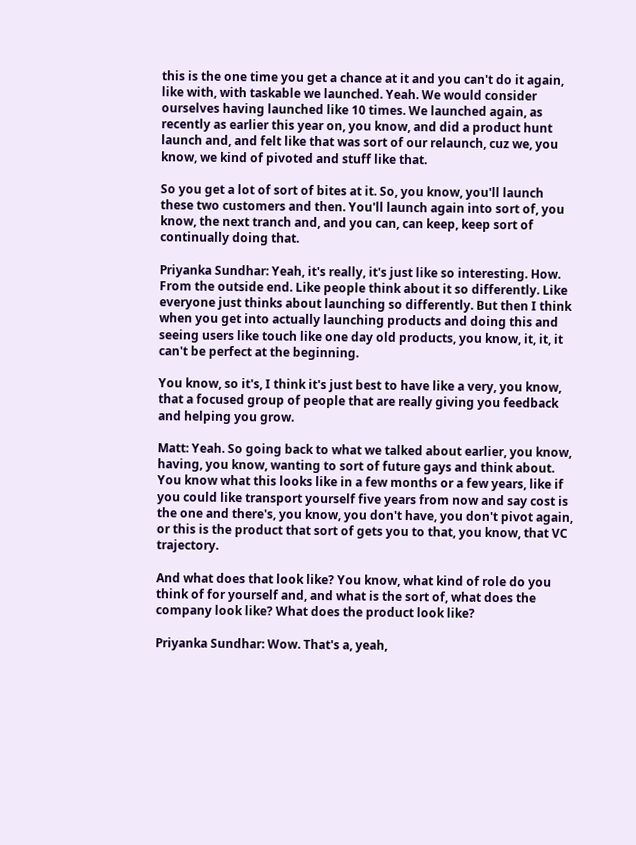this is the one time you get a chance at it and you can't do it again, like with, with taskable we launched. Yeah. We would consider ourselves having launched like 10 times. We launched again, as recently as earlier this year on, you know, and did a product hunt launch and, and felt like that was sort of our relaunch, cuz we, you know, we kind of pivoted and stuff like that.

So you get a lot of sort of bites at it. So, you know, you'll launch these two customers and then. You'll launch again into sort of, you know, the next tranch and, and you can, can keep, keep sort of continually doing that.

Priyanka Sundhar: Yeah, it's really, it's just like so interesting. How. From the outside end. Like people think about it so differently. Like everyone just thinks about launching so differently. But then I think when you get into actually launching products and doing this and seeing users like touch like one day old products, you know, it, it, it can't be perfect at the beginning.

You know, so it's, I think it's just best to have like a very, you know, that a focused group of people that are really giving you feedback and helping you grow.

Matt: Yeah. So going back to what we talked about earlier, you know, having, you know, wanting to sort of future gays and think about. You know what this looks like in a few months or a few years, like if you could like transport yourself five years from now and say cost is the one and there's, you know, you don't have, you don't pivot again, or this is the product that sort of gets you to that, you know, that VC trajectory.

And what does that look like? You know, what kind of role do you think of for yourself and, and what is the sort of, what does the company look like? What does the product look like?

Priyanka Sundhar: Wow. That's a, yeah,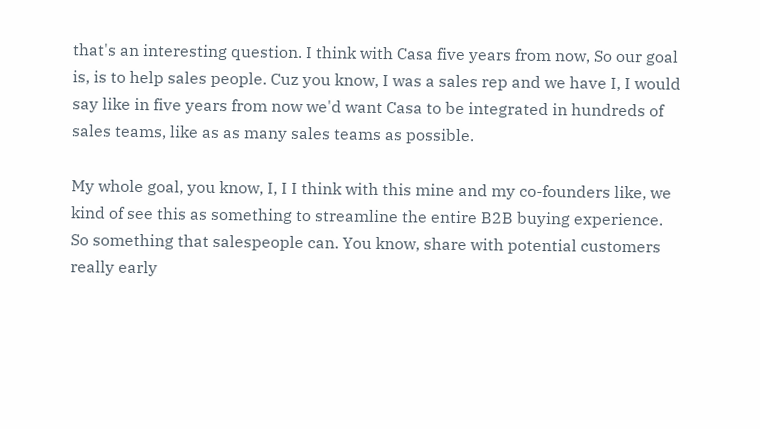that's an interesting question. I think with Casa five years from now, So our goal is, is to help sales people. Cuz you know, I was a sales rep and we have I, I would say like in five years from now we'd want Casa to be integrated in hundreds of sales teams, like as as many sales teams as possible.

My whole goal, you know, I, I I think with this mine and my co-founders like, we kind of see this as something to streamline the entire B2B buying experience. So something that salespeople can. You know, share with potential customers really early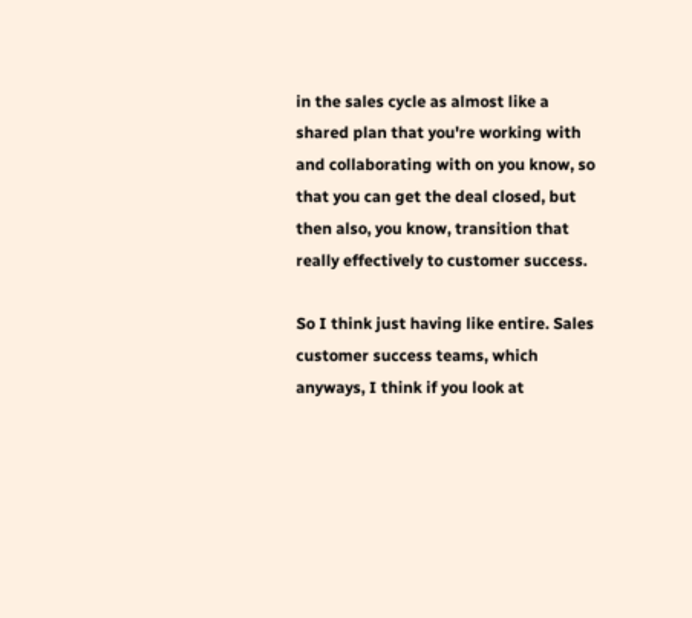in the sales cycle as almost like a shared plan that you're working with and collaborating with on you know, so that you can get the deal closed, but then also, you know, transition that really effectively to customer success.

So I think just having like entire. Sales customer success teams, which anyways, I think if you look at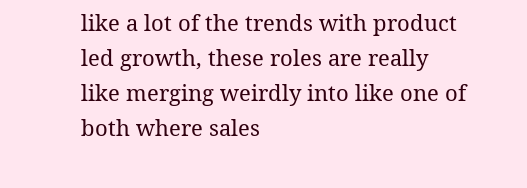like a lot of the trends with product led growth, these roles are really like merging weirdly into like one of both where sales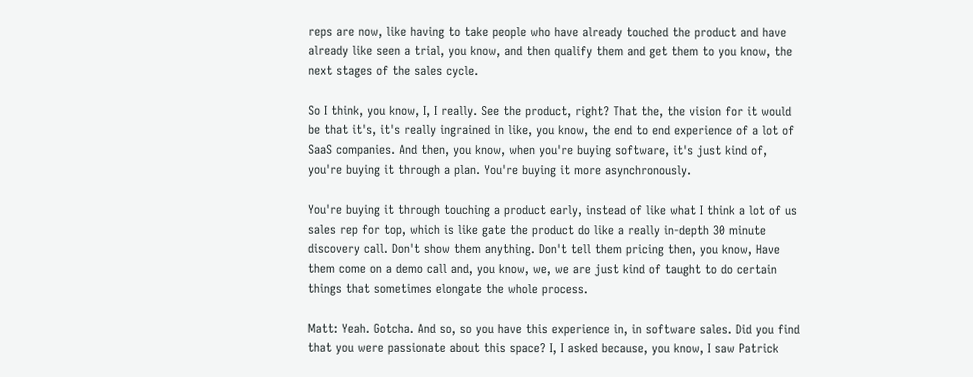reps are now, like having to take people who have already touched the product and have already like seen a trial, you know, and then qualify them and get them to you know, the next stages of the sales cycle.

So I think, you know, I, I really. See the product, right? That the, the vision for it would be that it's, it's really ingrained in like, you know, the end to end experience of a lot of SaaS companies. And then, you know, when you're buying software, it's just kind of, you're buying it through a plan. You're buying it more asynchronously.

You're buying it through touching a product early, instead of like what I think a lot of us sales rep for top, which is like gate the product do like a really in-depth 30 minute discovery call. Don't show them anything. Don't tell them pricing then, you know, Have them come on a demo call and, you know, we, we are just kind of taught to do certain things that sometimes elongate the whole process.

Matt: Yeah. Gotcha. And so, so you have this experience in, in software sales. Did you find that you were passionate about this space? I, I asked because, you know, I saw Patrick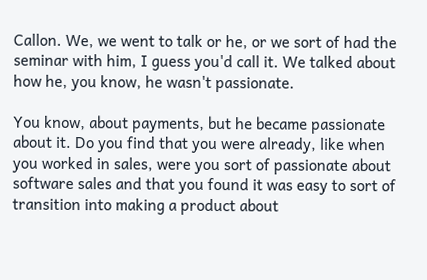Callon. We, we went to talk or he, or we sort of had the seminar with him, I guess you'd call it. We talked about how he, you know, he wasn't passionate.

You know, about payments, but he became passionate about it. Do you find that you were already, like when you worked in sales, were you sort of passionate about software sales and that you found it was easy to sort of transition into making a product about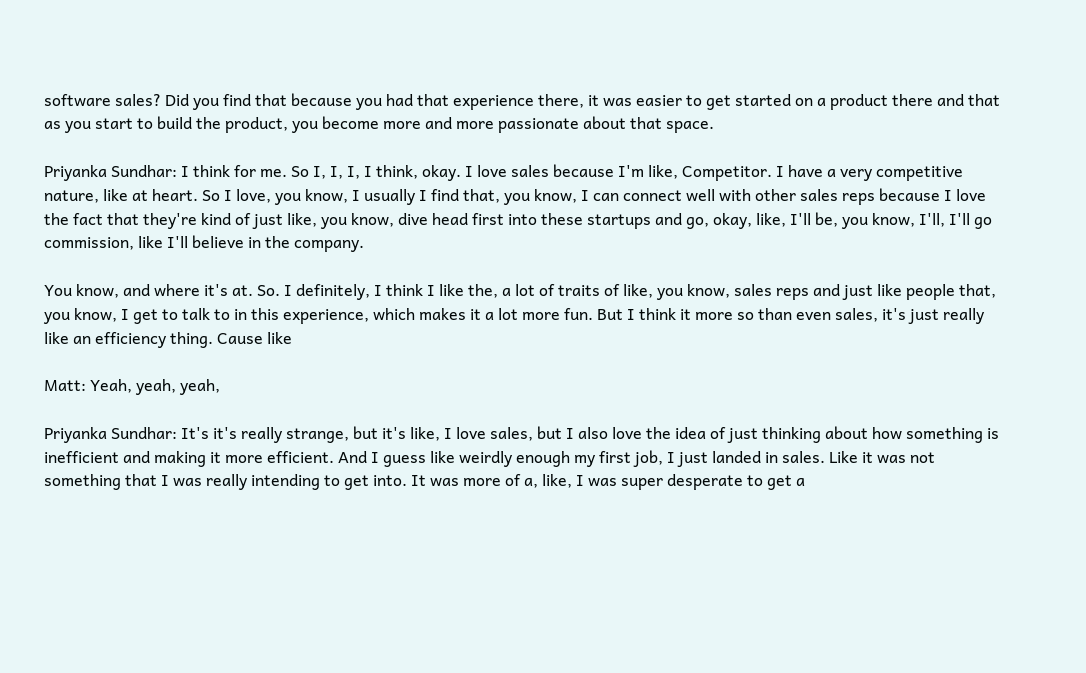software sales? Did you find that because you had that experience there, it was easier to get started on a product there and that as you start to build the product, you become more and more passionate about that space.

Priyanka Sundhar: I think for me. So I, I, I, I think, okay. I love sales because I'm like, Competitor. I have a very competitive nature, like at heart. So I love, you know, I usually I find that, you know, I can connect well with other sales reps because I love the fact that they're kind of just like, you know, dive head first into these startups and go, okay, like, I'll be, you know, I'll, I'll go commission, like I'll believe in the company.

You know, and where it's at. So. I definitely, I think I like the, a lot of traits of like, you know, sales reps and just like people that, you know, I get to talk to in this experience, which makes it a lot more fun. But I think it more so than even sales, it's just really like an efficiency thing. Cause like

Matt: Yeah, yeah, yeah,

Priyanka Sundhar: It's it's really strange, but it's like, I love sales, but I also love the idea of just thinking about how something is inefficient and making it more efficient. And I guess like weirdly enough my first job, I just landed in sales. Like it was not something that I was really intending to get into. It was more of a, like, I was super desperate to get a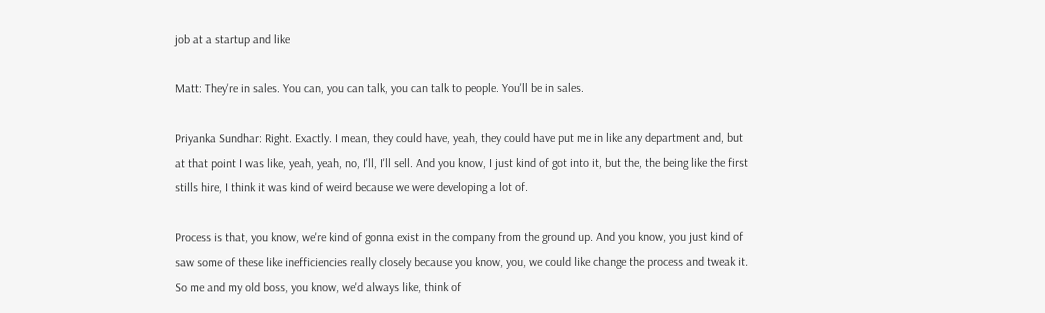job at a startup and like

Matt: They're in sales. You can, you can talk, you can talk to people. You'll be in sales.

Priyanka Sundhar: Right. Exactly. I mean, they could have, yeah, they could have put me in like any department and, but at that point I was like, yeah, yeah, no, I'll, I'll sell. And you know, I just kind of got into it, but the, the being like the first stills hire, I think it was kind of weird because we were developing a lot of.

Process is that, you know, we're kind of gonna exist in the company from the ground up. And you know, you just kind of saw some of these like inefficiencies really closely because you know, you, we could like change the process and tweak it. So me and my old boss, you know, we'd always like, think of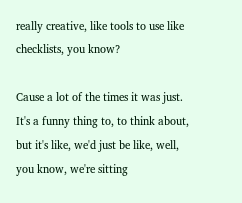really creative, like tools to use like checklists, you know?

Cause a lot of the times it was just. It's a funny thing to, to think about, but it's like, we'd just be like, well, you know, we're sitting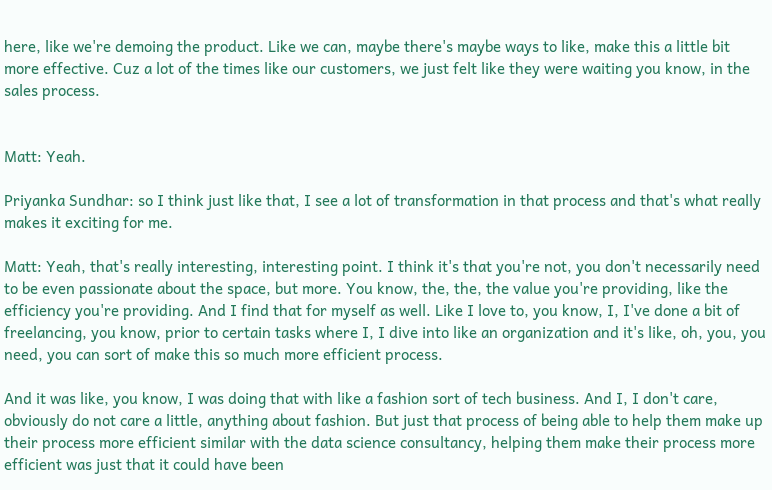here, like we're demoing the product. Like we can, maybe there's maybe ways to like, make this a little bit more effective. Cuz a lot of the times like our customers, we just felt like they were waiting you know, in the sales process.


Matt: Yeah.

Priyanka Sundhar: so I think just like that, I see a lot of transformation in that process and that's what really makes it exciting for me.

Matt: Yeah, that's really interesting, interesting point. I think it's that you're not, you don't necessarily need to be even passionate about the space, but more. You know, the, the, the value you're providing, like the efficiency you're providing. And I find that for myself as well. Like I love to, you know, I, I've done a bit of freelancing, you know, prior to certain tasks where I, I dive into like an organization and it's like, oh, you, you need, you can sort of make this so much more efficient process.

And it was like, you know, I was doing that with like a fashion sort of tech business. And I, I don't care, obviously do not care a little, anything about fashion. But just that process of being able to help them make up their process more efficient similar with the data science consultancy, helping them make their process more efficient was just that it could have been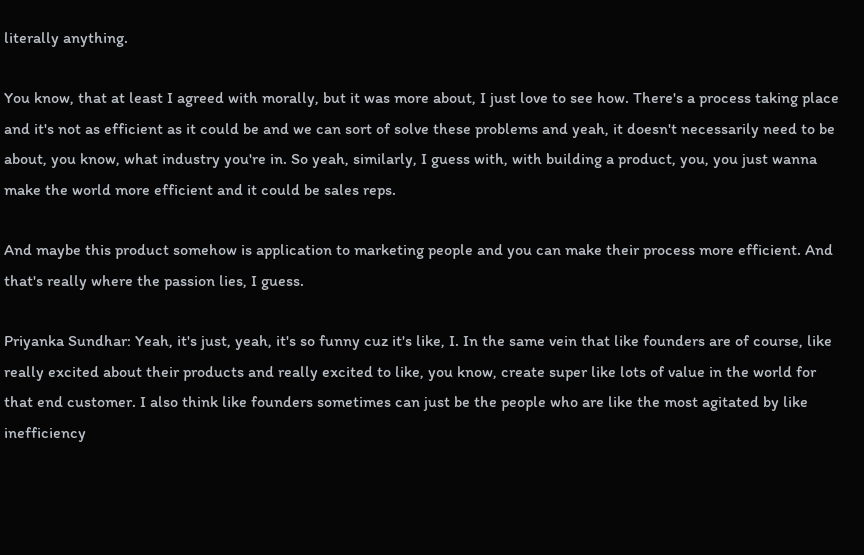literally anything.

You know, that at least I agreed with morally, but it was more about, I just love to see how. There's a process taking place and it's not as efficient as it could be and we can sort of solve these problems and yeah, it doesn't necessarily need to be about, you know, what industry you're in. So yeah, similarly, I guess with, with building a product, you, you just wanna make the world more efficient and it could be sales reps.

And maybe this product somehow is application to marketing people and you can make their process more efficient. And that's really where the passion lies, I guess.

Priyanka Sundhar: Yeah, it's just, yeah, it's so funny cuz it's like, I. In the same vein that like founders are of course, like really excited about their products and really excited to like, you know, create super like lots of value in the world for that end customer. I also think like founders sometimes can just be the people who are like the most agitated by like inefficiency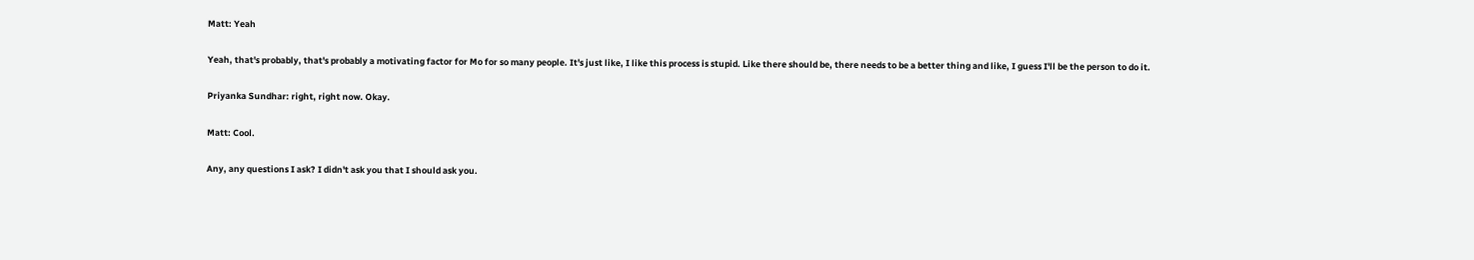Matt: Yeah

Yeah, that's probably, that's probably a motivating factor for Mo for so many people. It's just like, I like this process is stupid. Like there should be, there needs to be a better thing and like, I guess I'll be the person to do it.

Priyanka Sundhar: right, right now. Okay.

Matt: Cool.

Any, any questions I ask? I didn't ask you that I should ask you.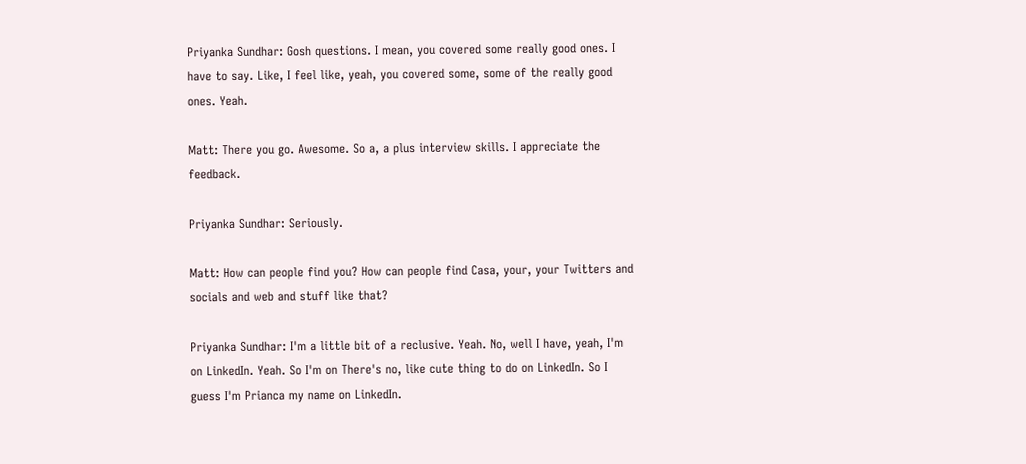Priyanka Sundhar: Gosh questions. I mean, you covered some really good ones. I have to say. Like, I feel like, yeah, you covered some, some of the really good ones. Yeah.

Matt: There you go. Awesome. So a, a plus interview skills. I appreciate the feedback.

Priyanka Sundhar: Seriously.

Matt: How can people find you? How can people find Casa, your, your Twitters and socials and web and stuff like that?

Priyanka Sundhar: I'm a little bit of a reclusive. Yeah. No, well I have, yeah, I'm on LinkedIn. Yeah. So I'm on There's no, like cute thing to do on LinkedIn. So I guess I'm Prianca my name on LinkedIn.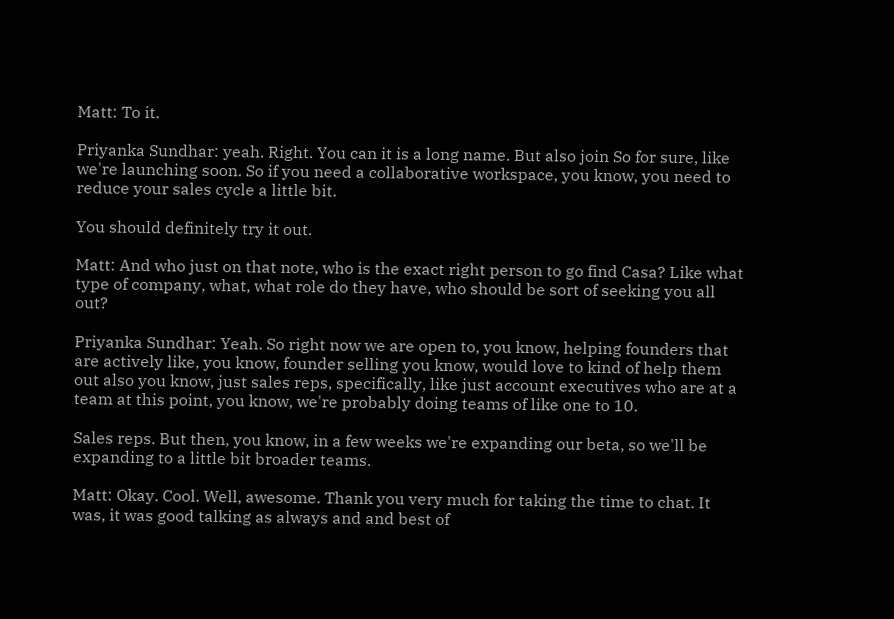Matt: To it.

Priyanka Sundhar: yeah. Right. You can it is a long name. But also join So for sure, like we're launching soon. So if you need a collaborative workspace, you know, you need to reduce your sales cycle a little bit.

You should definitely try it out.

Matt: And who just on that note, who is the exact right person to go find Casa? Like what type of company, what, what role do they have, who should be sort of seeking you all out?

Priyanka Sundhar: Yeah. So right now we are open to, you know, helping founders that are actively like, you know, founder selling you know, would love to kind of help them out also you know, just sales reps, specifically, like just account executives who are at a team at this point, you know, we're probably doing teams of like one to 10.

Sales reps. But then, you know, in a few weeks we're expanding our beta, so we'll be expanding to a little bit broader teams.

Matt: Okay. Cool. Well, awesome. Thank you very much for taking the time to chat. It was, it was good talking as always and and best of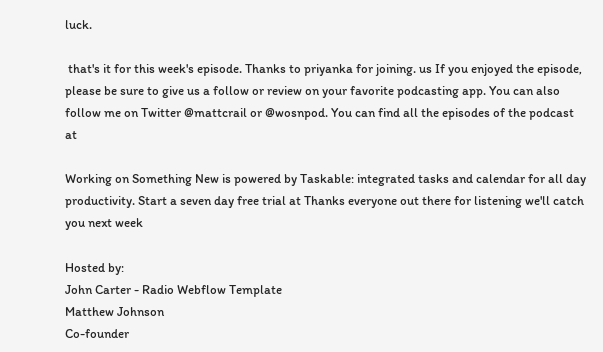luck.

 that's it for this week's episode. Thanks to priyanka for joining. us If you enjoyed the episode, please be sure to give us a follow or review on your favorite podcasting app. You can also follow me on Twitter @mattcrail or @wosnpod. You can find all the episodes of the podcast at

Working on Something New is powered by Taskable: integrated tasks and calendar for all day productivity. Start a seven day free trial at Thanks everyone out there for listening we'll catch you next week

Hosted by:
John Carter - Radio Webflow Template
Matthew Johnson
Co-founder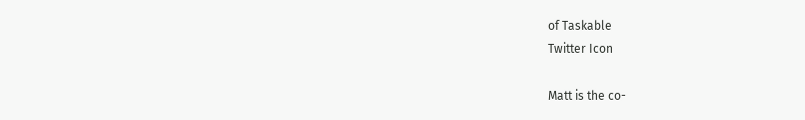of Taskable
Twitter Icon

Matt is the co-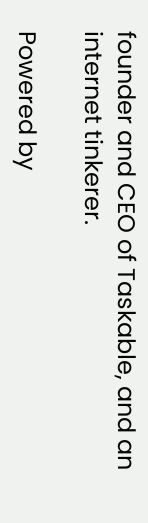founder and CEO of Taskable, and an internet tinkerer.

Powered by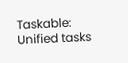Taskable: Unified tasks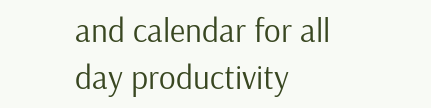and calendar for all day productivity